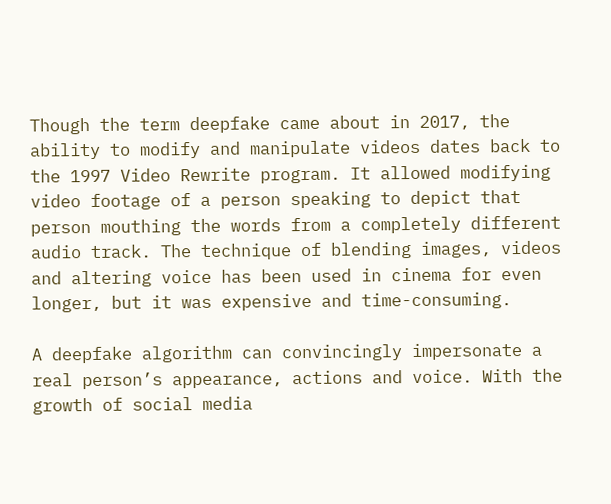Though the term deepfake came about in 2017, the ability to modify and manipulate videos dates back to the 1997 Video Rewrite program. It allowed modifying video footage of a person speaking to depict that person mouthing the words from a completely different audio track. The technique of blending images, videos and altering voice has been used in cinema for even longer, but it was expensive and time-consuming.

A deepfake algorithm can convincingly impersonate a real person’s appearance, actions and voice. With the growth of social media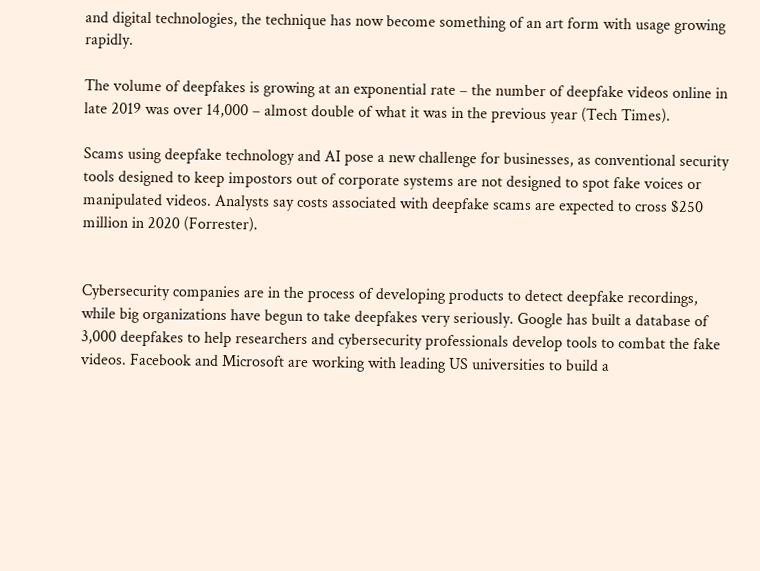and digital technologies, the technique has now become something of an art form with usage growing rapidly.

The volume of deepfakes is growing at an exponential rate – the number of deepfake videos online in late 2019 was over 14,000 – almost double of what it was in the previous year (Tech Times).

Scams using deepfake technology and AI pose a new challenge for businesses, as conventional security tools designed to keep impostors out of corporate systems are not designed to spot fake voices or manipulated videos. Analysts say costs associated with deepfake scams are expected to cross $250 million in 2020 (Forrester).


Cybersecurity companies are in the process of developing products to detect deepfake recordings, while big organizations have begun to take deepfakes very seriously. Google has built a database of 3,000 deepfakes to help researchers and cybersecurity professionals develop tools to combat the fake videos. Facebook and Microsoft are working with leading US universities to build a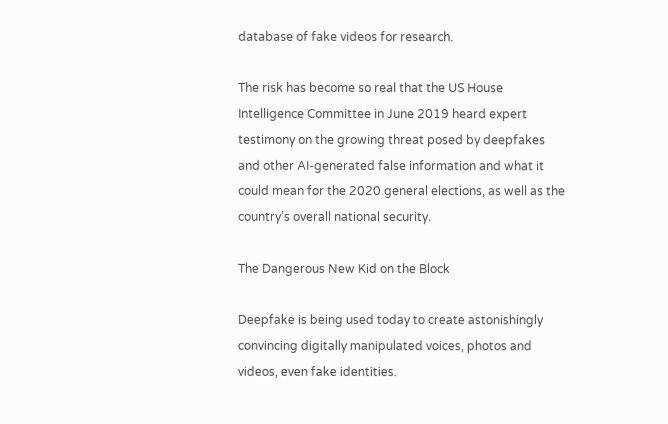database of fake videos for research.

The risk has become so real that the US House Intelligence Committee in June 2019 heard expert testimony on the growing threat posed by deepfakes and other AI-generated false information and what it could mean for the 2020 general elections, as well as the country’s overall national security.

The Dangerous New Kid on the Block

Deepfake is being used today to create astonishingly convincing digitally manipulated voices, photos and videos, even fake identities.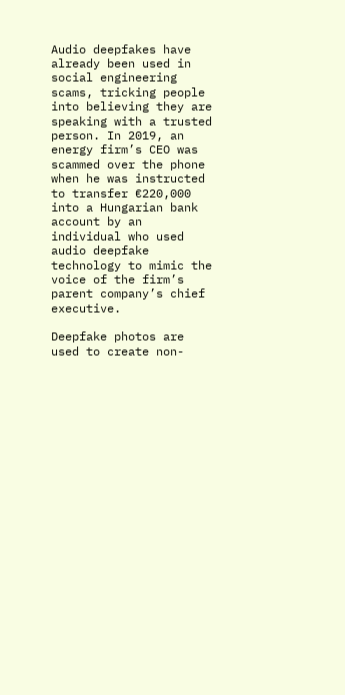Audio deepfakes have already been used in social engineering scams, tricking people into believing they are speaking with a trusted person. In 2019, an energy firm’s CEO was scammed over the phone when he was instructed to transfer €220,000 into a Hungarian bank account by an individual who used audio deepfake technology to mimic the voice of the firm’s parent company’s chief executive.

Deepfake photos are used to create non-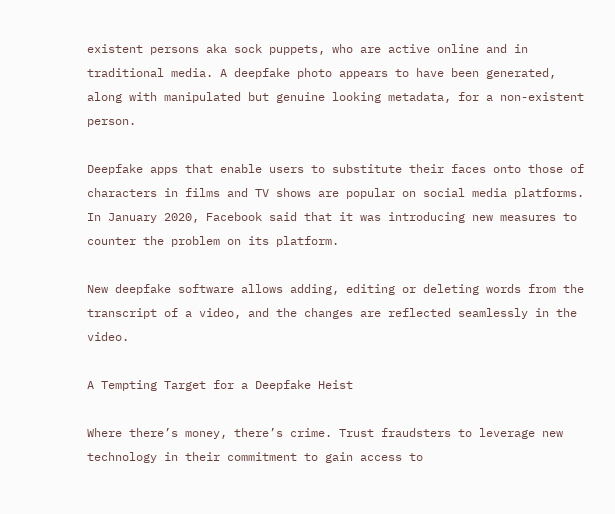existent persons aka sock puppets, who are active online and in traditional media. A deepfake photo appears to have been generated, along with manipulated but genuine looking metadata, for a non-existent person.

Deepfake apps that enable users to substitute their faces onto those of characters in films and TV shows are popular on social media platforms. In January 2020, Facebook said that it was introducing new measures to counter the problem on its platform.

New deepfake software allows adding, editing or deleting words from the transcript of a video, and the changes are reflected seamlessly in the video.

A Tempting Target for a Deepfake Heist

Where there’s money, there’s crime. Trust fraudsters to leverage new technology in their commitment to gain access to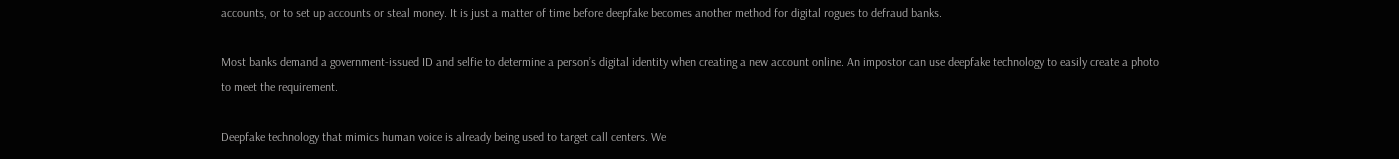accounts, or to set up accounts or steal money. It is just a matter of time before deepfake becomes another method for digital rogues to defraud banks.

Most banks demand a government-issued ID and selfie to determine a person’s digital identity when creating a new account online. An impostor can use deepfake technology to easily create a photo to meet the requirement.

Deepfake technology that mimics human voice is already being used to target call centers. We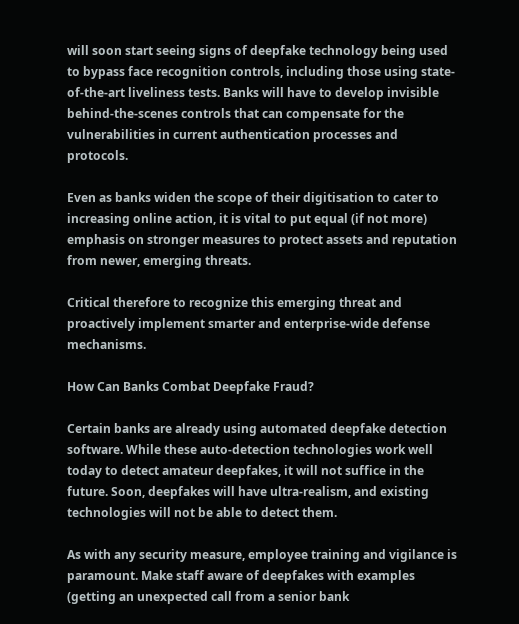will soon start seeing signs of deepfake technology being used to bypass face recognition controls, including those using state-of-the-art liveliness tests. Banks will have to develop invisible behind-the-scenes controls that can compensate for the vulnerabilities in current authentication processes and protocols.

Even as banks widen the scope of their digitisation to cater to increasing online action, it is vital to put equal (if not more) emphasis on stronger measures to protect assets and reputation from newer, emerging threats.

Critical therefore to recognize this emerging threat and proactively implement smarter and enterprise-wide defense mechanisms.

How Can Banks Combat Deepfake Fraud?

Certain banks are already using automated deepfake detection software. While these auto-detection technologies work well today to detect amateur deepfakes, it will not suffice in the future. Soon, deepfakes will have ultra-realism, and existing technologies will not be able to detect them.

As with any security measure, employee training and vigilance is paramount. Make staff aware of deepfakes with examples (getting an unexpected call from a senior bank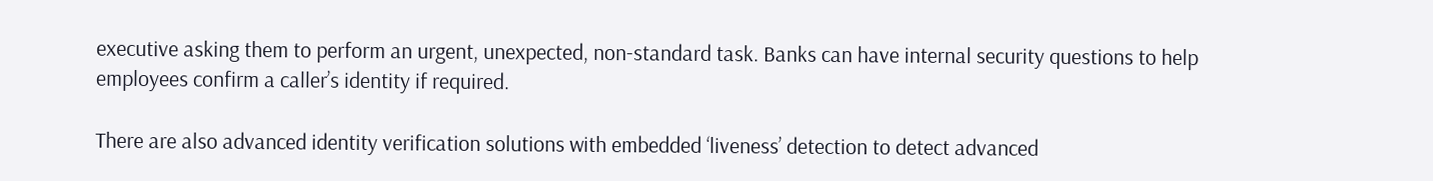executive asking them to perform an urgent, unexpected, non-standard task. Banks can have internal security questions to help employees confirm a caller’s identity if required.

There are also advanced identity verification solutions with embedded ‘liveness’ detection to detect advanced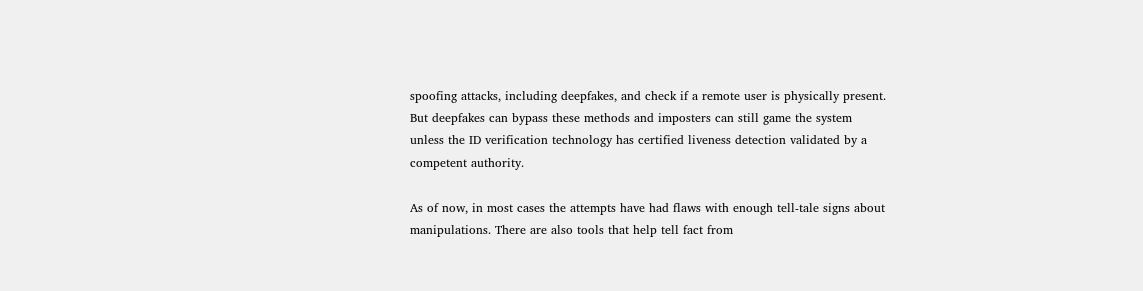spoofing attacks, including deepfakes, and check if a remote user is physically present. But deepfakes can bypass these methods and imposters can still game the system unless the ID verification technology has certified liveness detection validated by a competent authority.

As of now, in most cases the attempts have had flaws with enough tell-tale signs about manipulations. There are also tools that help tell fact from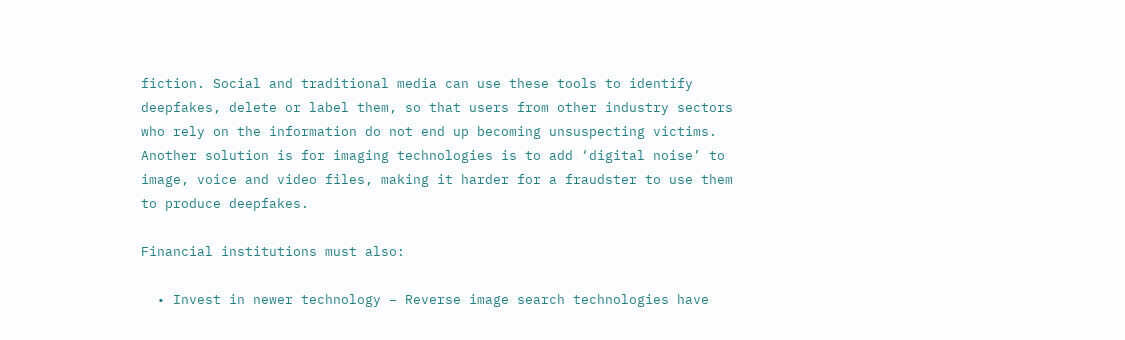fiction. Social and traditional media can use these tools to identify deepfakes, delete or label them, so that users from other industry sectors who rely on the information do not end up becoming unsuspecting victims. Another solution is for imaging technologies is to add ‘digital noise’ to image, voice and video files, making it harder for a fraudster to use them to produce deepfakes.

Financial institutions must also:

  • Invest in newer technology – Reverse image search technologies have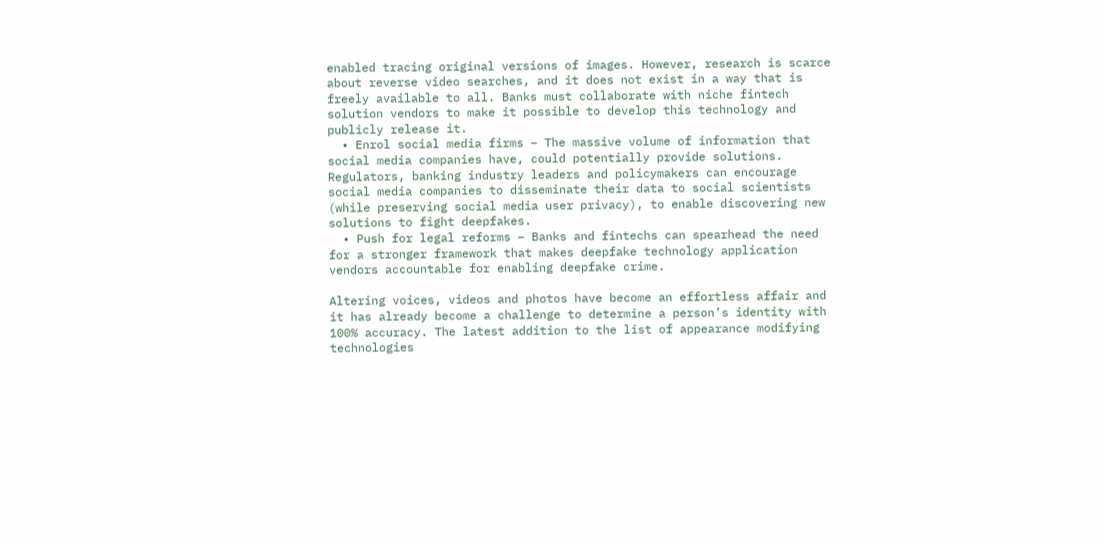enabled tracing original versions of images. However, research is scarce about reverse video searches, and it does not exist in a way that is freely available to all. Banks must collaborate with niche fintech solution vendors to make it possible to develop this technology and publicly release it.
  • Enrol social media firms – The massive volume of information that social media companies have, could potentially provide solutions. Regulators, banking industry leaders and policymakers can encourage social media companies to disseminate their data to social scientists (while preserving social media user privacy), to enable discovering new solutions to fight deepfakes.
  • Push for legal reforms – Banks and fintechs can spearhead the need for a stronger framework that makes deepfake technology application vendors accountable for enabling deepfake crime.

Altering voices, videos and photos have become an effortless affair and it has already become a challenge to determine a person’s identity with 100% accuracy. The latest addition to the list of appearance modifying technologies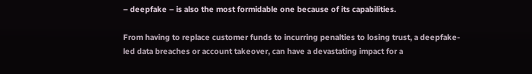– deepfake – is also the most formidable one because of its capabilities.

From having to replace customer funds to incurring penalties to losing trust, a deepfake-led data breaches or account takeover, can have a devastating impact for a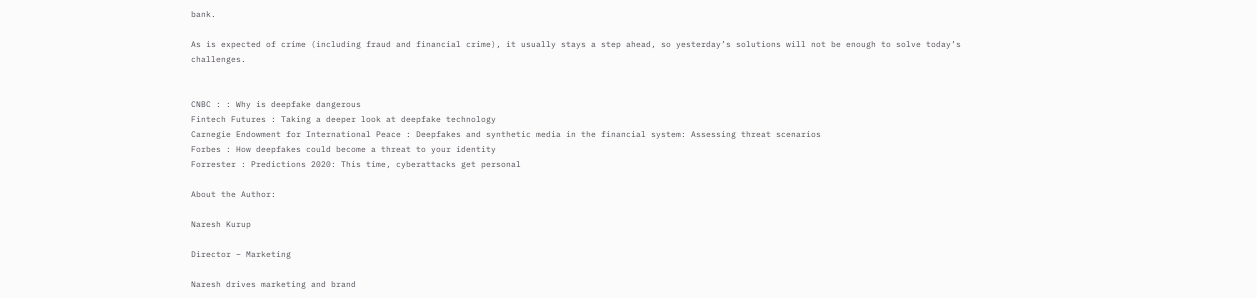bank.

As is expected of crime (including fraud and financial crime), it usually stays a step ahead, so yesterday’s solutions will not be enough to solve today’s challenges.


CNBC : : Why is deepfake dangerous
Fintech Futures : Taking a deeper look at deepfake technology
Carnegie Endowment for International Peace : Deepfakes and synthetic media in the financial system: Assessing threat scenarios
Forbes : How deepfakes could become a threat to your identity
Forrester : Predictions 2020: This time, cyberattacks get personal

About the Author:

Naresh Kurup

Director – Marketing

Naresh drives marketing and brand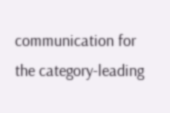communication for the category-leading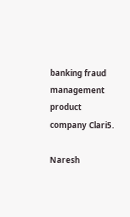banking fraud management product company Clari5.

Naresh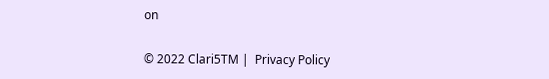on

© 2022 Clari5TM |  Privacy Policy